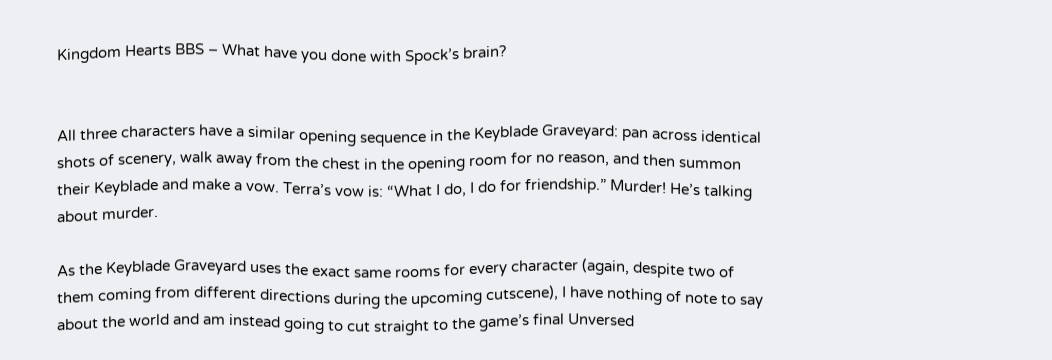Kingdom Hearts BBS – What have you done with Spock’s brain?


All three characters have a similar opening sequence in the Keyblade Graveyard: pan across identical shots of scenery, walk away from the chest in the opening room for no reason, and then summon their Keyblade and make a vow. Terra’s vow is: “What I do, I do for friendship.” Murder! He’s talking about murder.

As the Keyblade Graveyard uses the exact same rooms for every character (again, despite two of them coming from different directions during the upcoming cutscene), I have nothing of note to say about the world and am instead going to cut straight to the game’s final Unversed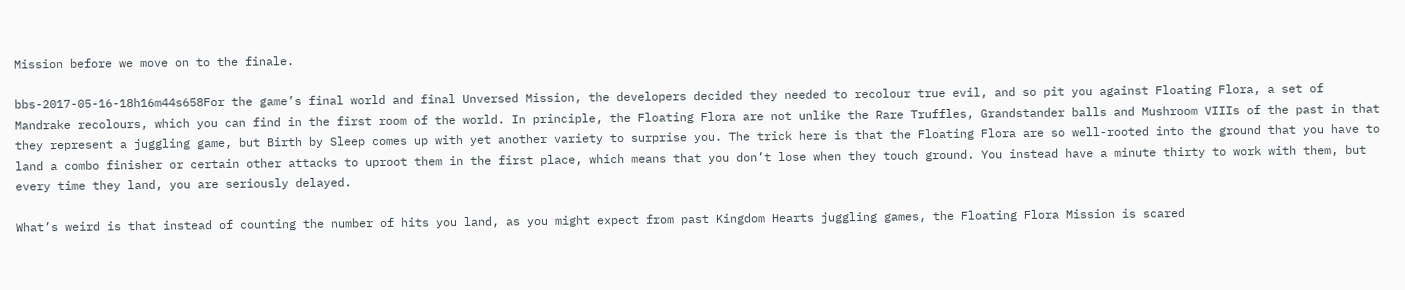Mission before we move on to the finale.

bbs-2017-05-16-18h16m44s658For the game’s final world and final Unversed Mission, the developers decided they needed to recolour true evil, and so pit you against Floating Flora, a set of Mandrake recolours, which you can find in the first room of the world. In principle, the Floating Flora are not unlike the Rare Truffles, Grandstander balls and Mushroom VIIIs of the past in that they represent a juggling game, but Birth by Sleep comes up with yet another variety to surprise you. The trick here is that the Floating Flora are so well-rooted into the ground that you have to land a combo finisher or certain other attacks to uproot them in the first place, which means that you don’t lose when they touch ground. You instead have a minute thirty to work with them, but every time they land, you are seriously delayed.

What’s weird is that instead of counting the number of hits you land, as you might expect from past Kingdom Hearts juggling games, the Floating Flora Mission is scared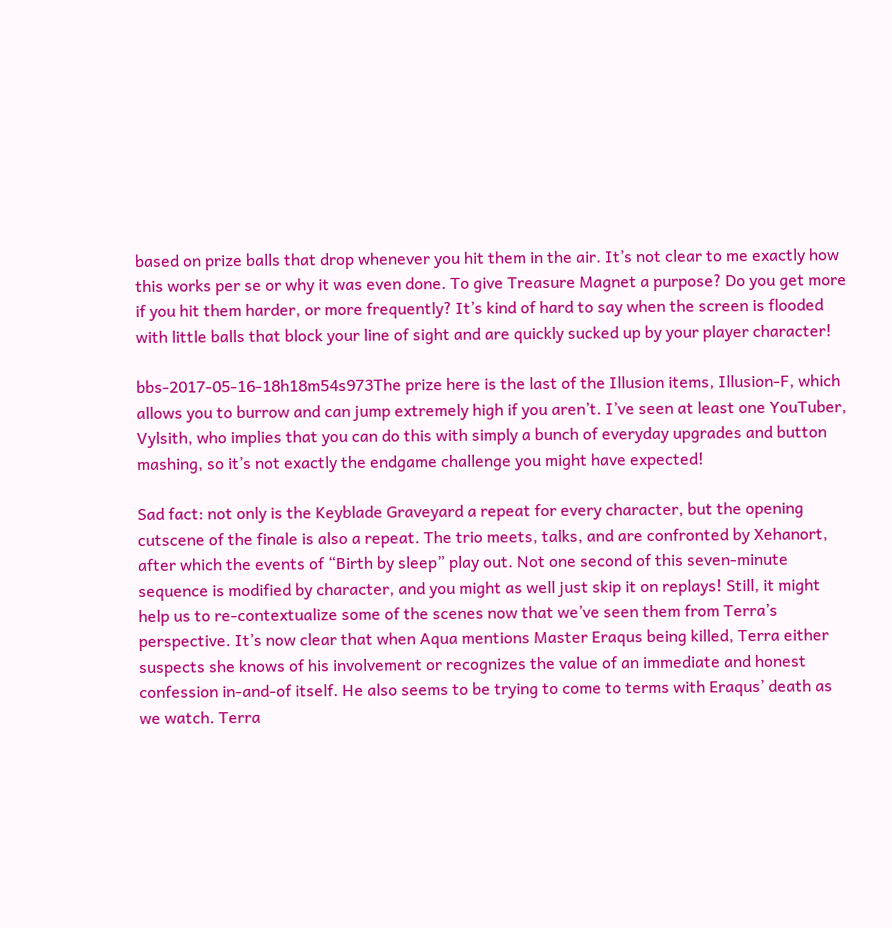based on prize balls that drop whenever you hit them in the air. It’s not clear to me exactly how this works per se or why it was even done. To give Treasure Magnet a purpose? Do you get more if you hit them harder, or more frequently? It’s kind of hard to say when the screen is flooded with little balls that block your line of sight and are quickly sucked up by your player character!

bbs-2017-05-16-18h18m54s973The prize here is the last of the Illusion items, Illusion-F, which allows you to burrow and can jump extremely high if you aren’t. I’ve seen at least one YouTuber, Vylsith, who implies that you can do this with simply a bunch of everyday upgrades and button mashing, so it’s not exactly the endgame challenge you might have expected!

Sad fact: not only is the Keyblade Graveyard a repeat for every character, but the opening cutscene of the finale is also a repeat. The trio meets, talks, and are confronted by Xehanort, after which the events of “Birth by sleep” play out. Not one second of this seven-minute sequence is modified by character, and you might as well just skip it on replays! Still, it might help us to re-contextualize some of the scenes now that we’ve seen them from Terra’s perspective. It’s now clear that when Aqua mentions Master Eraqus being killed, Terra either suspects she knows of his involvement or recognizes the value of an immediate and honest confession in-and-of itself. He also seems to be trying to come to terms with Eraqus’ death as we watch. Terra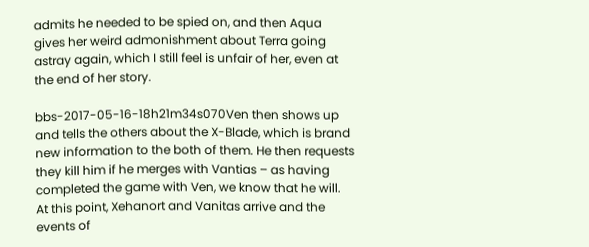admits he needed to be spied on, and then Aqua gives her weird admonishment about Terra going astray again, which I still feel is unfair of her, even at the end of her story.

bbs-2017-05-16-18h21m34s070Ven then shows up and tells the others about the X-Blade, which is brand new information to the both of them. He then requests they kill him if he merges with Vantias – as having completed the game with Ven, we know that he will. At this point, Xehanort and Vanitas arrive and the events of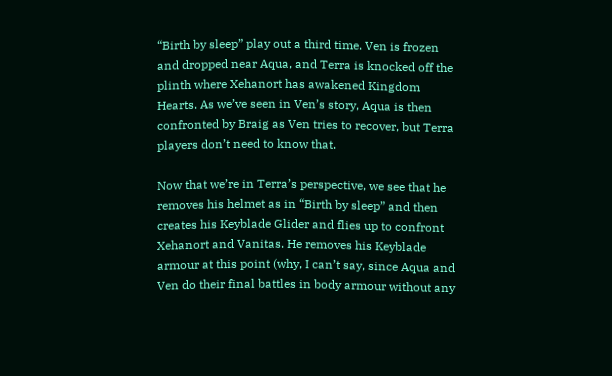“Birth by sleep” play out a third time. Ven is frozen and dropped near Aqua, and Terra is knocked off the plinth where Xehanort has awakened Kingdom Hearts. As we’ve seen in Ven’s story, Aqua is then confronted by Braig as Ven tries to recover, but Terra players don’t need to know that.

Now that we’re in Terra’s perspective, we see that he removes his helmet as in “Birth by sleep” and then creates his Keyblade Glider and flies up to confront Xehanort and Vanitas. He removes his Keyblade armour at this point (why, I can’t say, since Aqua and Ven do their final battles in body armour without any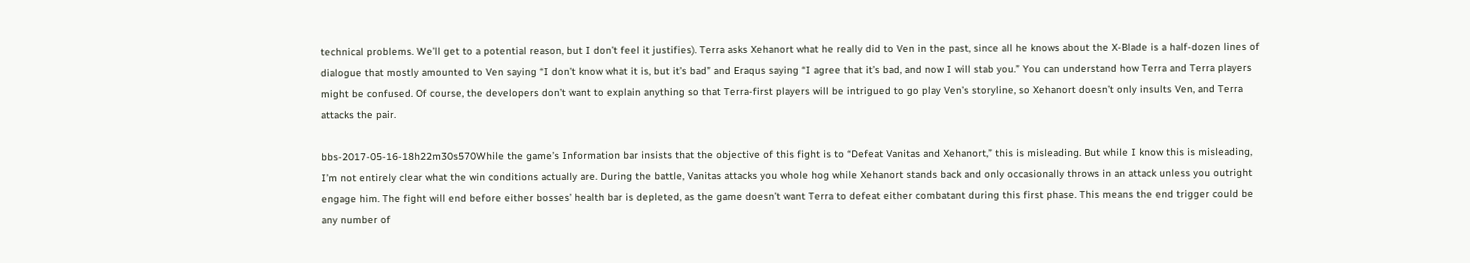technical problems. We’ll get to a potential reason, but I don’t feel it justifies). Terra asks Xehanort what he really did to Ven in the past, since all he knows about the X-Blade is a half-dozen lines of dialogue that mostly amounted to Ven saying “I don’t know what it is, but it’s bad” and Eraqus saying “I agree that it’s bad, and now I will stab you.” You can understand how Terra and Terra players might be confused. Of course, the developers don’t want to explain anything so that Terra-first players will be intrigued to go play Ven’s storyline, so Xehanort doesn’t only insults Ven, and Terra attacks the pair.

bbs-2017-05-16-18h22m30s570While the game’s Information bar insists that the objective of this fight is to “Defeat Vanitas and Xehanort,” this is misleading. But while I know this is misleading, I’m not entirely clear what the win conditions actually are. During the battle, Vanitas attacks you whole hog while Xehanort stands back and only occasionally throws in an attack unless you outright engage him. The fight will end before either bosses’ health bar is depleted, as the game doesn’t want Terra to defeat either combatant during this first phase. This means the end trigger could be any number of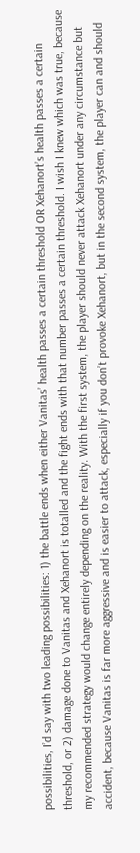possibilities, I’d say with two leading possibilities: 1) the battle ends when either Vanitas’ health passes a certain threshold OR Xehanort’s health passes a certain threshold, or 2) damage done to Vanitas and Xehanort is totalled and the fight ends with that number passes a certain threshold. I wish I knew which was true, because my recommended strategy would change entirely depending on the reality. With the first system, the player should never attack Xehanort under any circumstance but accident, because Vanitas is far more aggressive and is easier to attack, especially if you don’t provoke Xehanort, but in the second system, the player can and should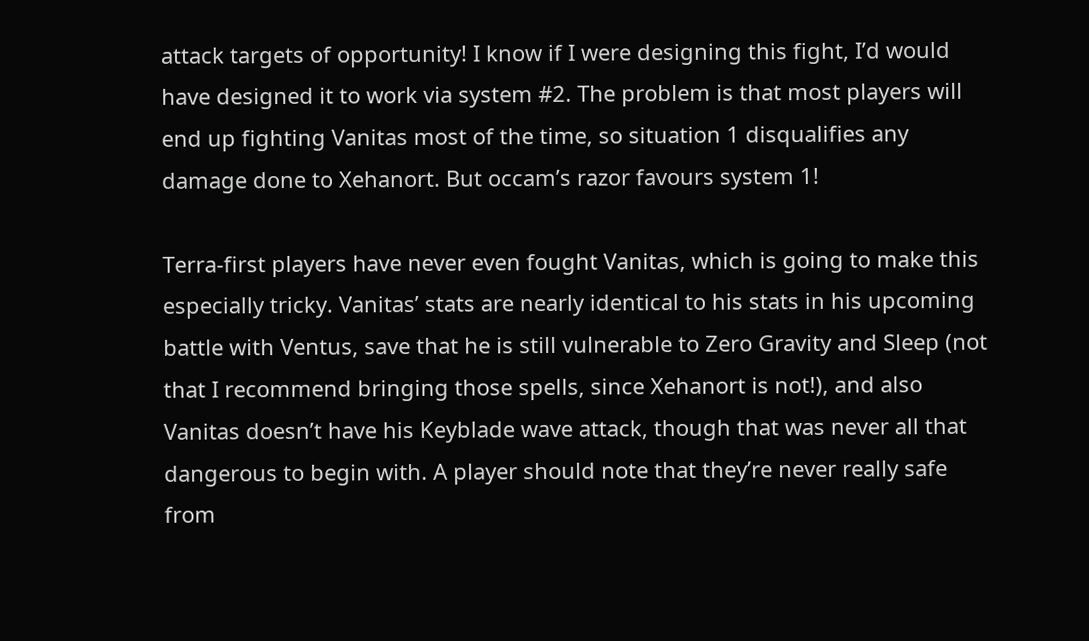attack targets of opportunity! I know if I were designing this fight, I’d would have designed it to work via system #2. The problem is that most players will end up fighting Vanitas most of the time, so situation 1 disqualifies any damage done to Xehanort. But occam’s razor favours system 1!

Terra-first players have never even fought Vanitas, which is going to make this especially tricky. Vanitas’ stats are nearly identical to his stats in his upcoming battle with Ventus, save that he is still vulnerable to Zero Gravity and Sleep (not that I recommend bringing those spells, since Xehanort is not!), and also Vanitas doesn’t have his Keyblade wave attack, though that was never all that dangerous to begin with. A player should note that they’re never really safe from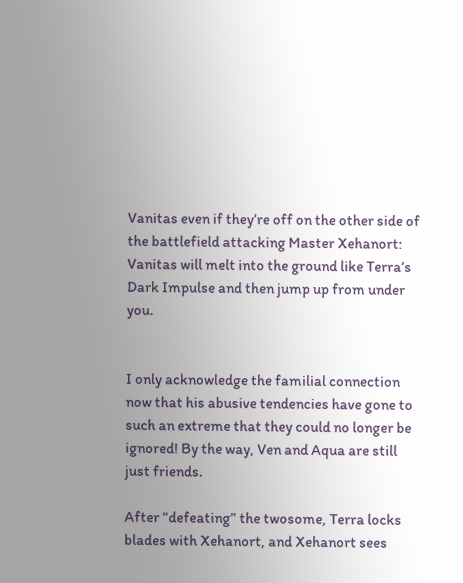Vanitas even if they’re off on the other side of the battlefield attacking Master Xehanort: Vanitas will melt into the ground like Terra’s Dark Impulse and then jump up from under you.


I only acknowledge the familial connection now that his abusive tendencies have gone to such an extreme that they could no longer be ignored! By the way, Ven and Aqua are still just friends.

After “defeating” the twosome, Terra locks blades with Xehanort, and Xehanort sees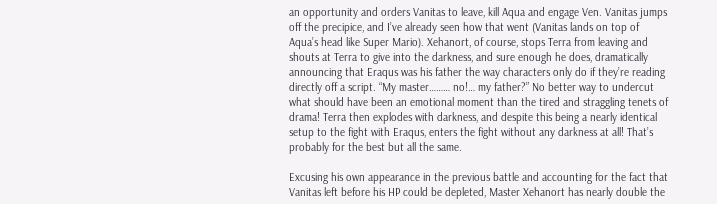an opportunity and orders Vanitas to leave, kill Aqua and engage Ven. Vanitas jumps off the precipice, and I’ve already seen how that went (Vanitas lands on top of Aqua’s head like Super Mario). Xehanort, of course, stops Terra from leaving and shouts at Terra to give into the darkness, and sure enough he does, dramatically announcing that Eraqus was his father the way characters only do if they’re reading directly off a script. “My master……… no!… my father?” No better way to undercut what should have been an emotional moment than the tired and straggling tenets of drama! Terra then explodes with darkness, and despite this being a nearly identical setup to the fight with Eraqus, enters the fight without any darkness at all! That’s probably for the best but all the same.

Excusing his own appearance in the previous battle and accounting for the fact that Vanitas left before his HP could be depleted, Master Xehanort has nearly double the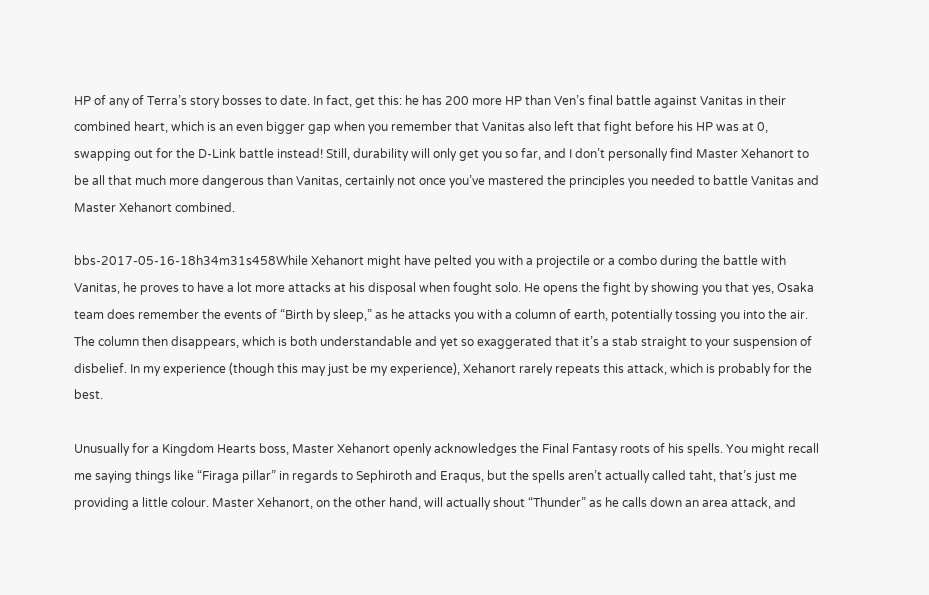HP of any of Terra’s story bosses to date. In fact, get this: he has 200 more HP than Ven’s final battle against Vanitas in their combined heart, which is an even bigger gap when you remember that Vanitas also left that fight before his HP was at 0, swapping out for the D-Link battle instead! Still, durability will only get you so far, and I don’t personally find Master Xehanort to be all that much more dangerous than Vanitas, certainly not once you’ve mastered the principles you needed to battle Vanitas and Master Xehanort combined.

bbs-2017-05-16-18h34m31s458While Xehanort might have pelted you with a projectile or a combo during the battle with Vanitas, he proves to have a lot more attacks at his disposal when fought solo. He opens the fight by showing you that yes, Osaka team does remember the events of “Birth by sleep,” as he attacks you with a column of earth, potentially tossing you into the air. The column then disappears, which is both understandable and yet so exaggerated that it’s a stab straight to your suspension of disbelief. In my experience (though this may just be my experience), Xehanort rarely repeats this attack, which is probably for the best.

Unusually for a Kingdom Hearts boss, Master Xehanort openly acknowledges the Final Fantasy roots of his spells. You might recall me saying things like “Firaga pillar” in regards to Sephiroth and Eraqus, but the spells aren’t actually called taht, that’s just me providing a little colour. Master Xehanort, on the other hand, will actually shout “Thunder” as he calls down an area attack, and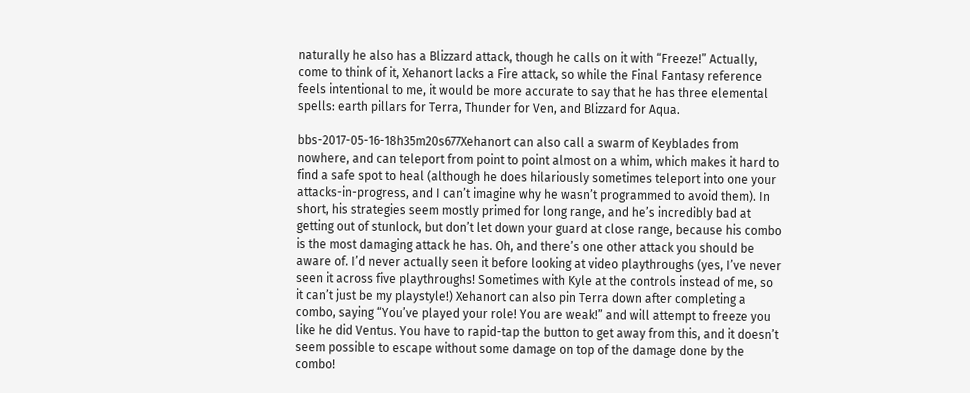naturally he also has a Blizzard attack, though he calls on it with “Freeze!” Actually, come to think of it, Xehanort lacks a Fire attack, so while the Final Fantasy reference feels intentional to me, it would be more accurate to say that he has three elemental spells: earth pillars for Terra, Thunder for Ven, and Blizzard for Aqua.

bbs-2017-05-16-18h35m20s677Xehanort can also call a swarm of Keyblades from nowhere, and can teleport from point to point almost on a whim, which makes it hard to find a safe spot to heal (although he does hilariously sometimes teleport into one your attacks-in-progress, and I can’t imagine why he wasn’t programmed to avoid them). In short, his strategies seem mostly primed for long range, and he’s incredibly bad at getting out of stunlock, but don’t let down your guard at close range, because his combo is the most damaging attack he has. Oh, and there’s one other attack you should be aware of. I’d never actually seen it before looking at video playthroughs (yes, I’ve never seen it across five playthroughs! Sometimes with Kyle at the controls instead of me, so it can’t just be my playstyle!) Xehanort can also pin Terra down after completing a combo, saying “You’ve played your role! You are weak!” and will attempt to freeze you like he did Ventus. You have to rapid-tap the button to get away from this, and it doesn’t seem possible to escape without some damage on top of the damage done by the combo!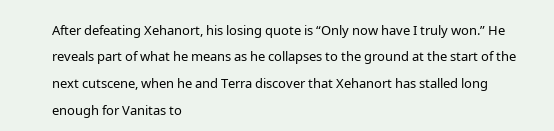After defeating Xehanort, his losing quote is “Only now have I truly won.” He reveals part of what he means as he collapses to the ground at the start of the next cutscene, when he and Terra discover that Xehanort has stalled long enough for Vanitas to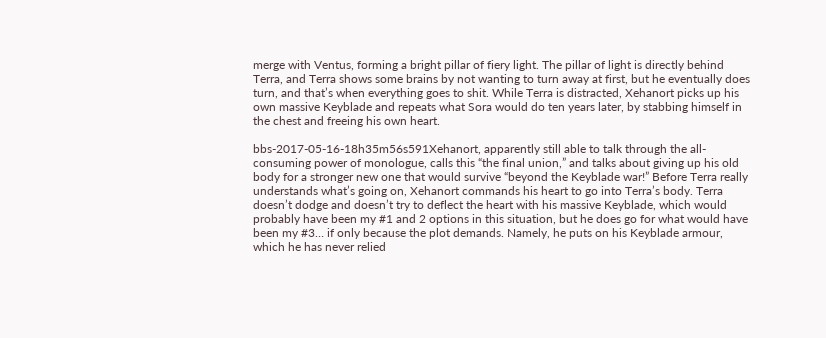merge with Ventus, forming a bright pillar of fiery light. The pillar of light is directly behind Terra, and Terra shows some brains by not wanting to turn away at first, but he eventually does turn, and that’s when everything goes to shit. While Terra is distracted, Xehanort picks up his own massive Keyblade and repeats what Sora would do ten years later, by stabbing himself in the chest and freeing his own heart.

bbs-2017-05-16-18h35m56s591Xehanort, apparently still able to talk through the all-consuming power of monologue, calls this “the final union,” and talks about giving up his old body for a stronger new one that would survive “beyond the Keyblade war!” Before Terra really understands what’s going on, Xehanort commands his heart to go into Terra’s body. Terra doesn’t dodge and doesn’t try to deflect the heart with his massive Keyblade, which would probably have been my #1 and 2 options in this situation, but he does go for what would have been my #3… if only because the plot demands. Namely, he puts on his Keyblade armour, which he has never relied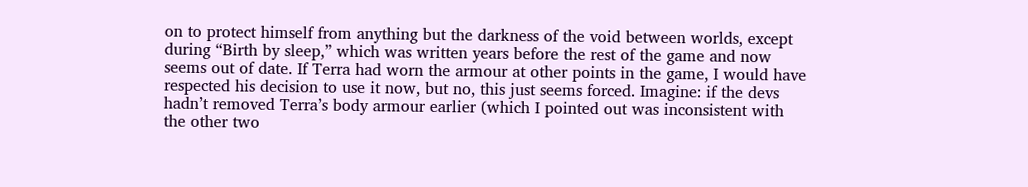on to protect himself from anything but the darkness of the void between worlds, except during “Birth by sleep,” which was written years before the rest of the game and now seems out of date. If Terra had worn the armour at other points in the game, I would have respected his decision to use it now, but no, this just seems forced. Imagine: if the devs hadn’t removed Terra’s body armour earlier (which I pointed out was inconsistent with the other two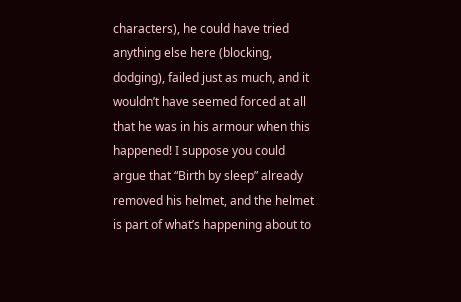characters), he could have tried anything else here (blocking, dodging), failed just as much, and it wouldn’t have seemed forced at all that he was in his armour when this happened! I suppose you could argue that “Birth by sleep” already removed his helmet, and the helmet is part of what’s happening about to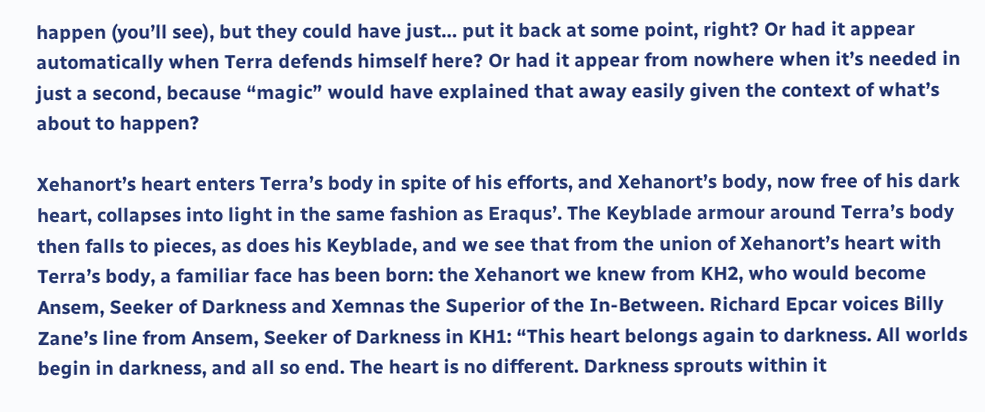happen (you’ll see), but they could have just… put it back at some point, right? Or had it appear automatically when Terra defends himself here? Or had it appear from nowhere when it’s needed in just a second, because “magic” would have explained that away easily given the context of what’s about to happen?

Xehanort’s heart enters Terra’s body in spite of his efforts, and Xehanort’s body, now free of his dark heart, collapses into light in the same fashion as Eraqus’. The Keyblade armour around Terra’s body then falls to pieces, as does his Keyblade, and we see that from the union of Xehanort’s heart with Terra’s body, a familiar face has been born: the Xehanort we knew from KH2, who would become Ansem, Seeker of Darkness and Xemnas the Superior of the In-Between. Richard Epcar voices Billy Zane’s line from Ansem, Seeker of Darkness in KH1: “This heart belongs again to darkness. All worlds begin in darkness, and all so end. The heart is no different. Darkness sprouts within it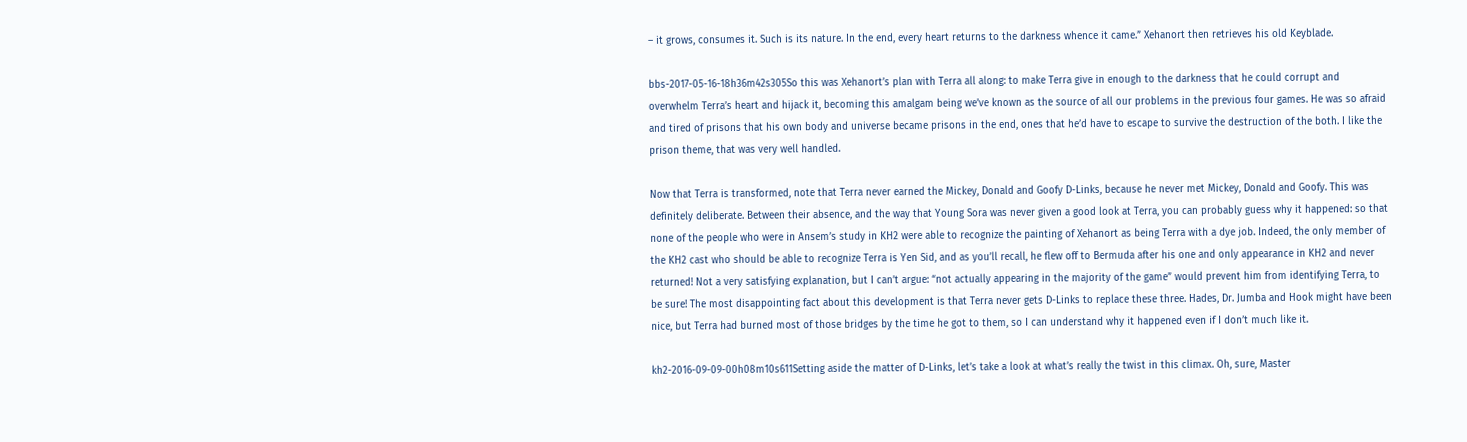– it grows, consumes it. Such is its nature. In the end, every heart returns to the darkness whence it came.” Xehanort then retrieves his old Keyblade.

bbs-2017-05-16-18h36m42s305So this was Xehanort’s plan with Terra all along: to make Terra give in enough to the darkness that he could corrupt and overwhelm Terra’s heart and hijack it, becoming this amalgam being we’ve known as the source of all our problems in the previous four games. He was so afraid and tired of prisons that his own body and universe became prisons in the end, ones that he’d have to escape to survive the destruction of the both. I like the prison theme, that was very well handled.

Now that Terra is transformed, note that Terra never earned the Mickey, Donald and Goofy D-Links, because he never met Mickey, Donald and Goofy. This was definitely deliberate. Between their absence, and the way that Young Sora was never given a good look at Terra, you can probably guess why it happened: so that none of the people who were in Ansem’s study in KH2 were able to recognize the painting of Xehanort as being Terra with a dye job. Indeed, the only member of the KH2 cast who should be able to recognize Terra is Yen Sid, and as you’ll recall, he flew off to Bermuda after his one and only appearance in KH2 and never returned! Not a very satisfying explanation, but I can’t argue: “not actually appearing in the majority of the game” would prevent him from identifying Terra, to be sure! The most disappointing fact about this development is that Terra never gets D-Links to replace these three. Hades, Dr. Jumba and Hook might have been nice, but Terra had burned most of those bridges by the time he got to them, so I can understand why it happened even if I don’t much like it.

kh2-2016-09-09-00h08m10s611Setting aside the matter of D-Links, let’s take a look at what’s really the twist in this climax. Oh, sure, Master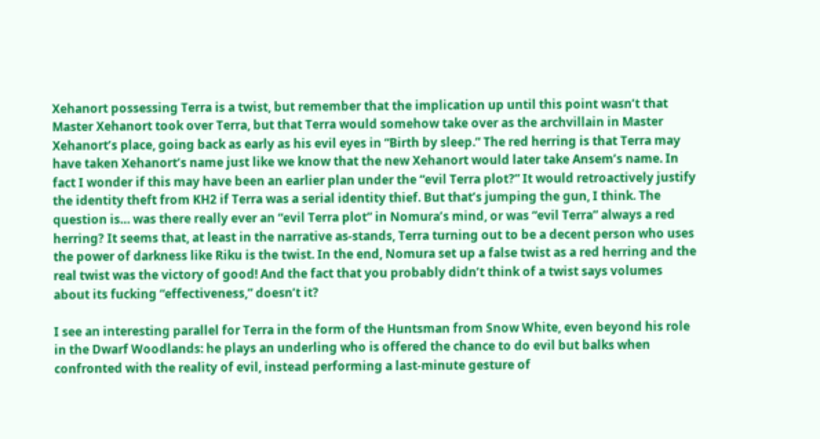Xehanort possessing Terra is a twist, but remember that the implication up until this point wasn’t that Master Xehanort took over Terra, but that Terra would somehow take over as the archvillain in Master Xehanort’s place, going back as early as his evil eyes in “Birth by sleep.” The red herring is that Terra may have taken Xehanort’s name just like we know that the new Xehanort would later take Ansem’s name. In fact I wonder if this may have been an earlier plan under the “evil Terra plot?” It would retroactively justify the identity theft from KH2 if Terra was a serial identity thief. But that’s jumping the gun, I think. The question is… was there really ever an “evil Terra plot” in Nomura’s mind, or was “evil Terra” always a red herring? It seems that, at least in the narrative as-stands, Terra turning out to be a decent person who uses the power of darkness like Riku is the twist. In the end, Nomura set up a false twist as a red herring and the real twist was the victory of good! And the fact that you probably didn’t think of a twist says volumes about its fucking “effectiveness,” doesn’t it?

I see an interesting parallel for Terra in the form of the Huntsman from Snow White, even beyond his role in the Dwarf Woodlands: he plays an underling who is offered the chance to do evil but balks when confronted with the reality of evil, instead performing a last-minute gesture of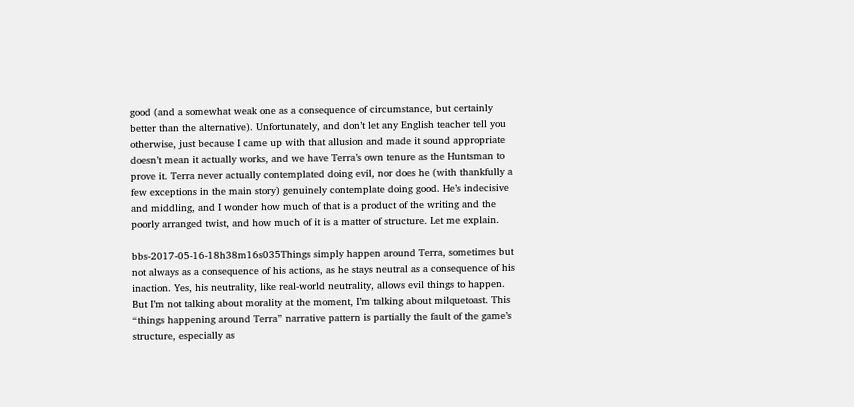good (and a somewhat weak one as a consequence of circumstance, but certainly better than the alternative). Unfortunately, and don’t let any English teacher tell you otherwise, just because I came up with that allusion and made it sound appropriate doesn’t mean it actually works, and we have Terra’s own tenure as the Huntsman to prove it. Terra never actually contemplated doing evil, nor does he (with thankfully a few exceptions in the main story) genuinely contemplate doing good. He’s indecisive and middling, and I wonder how much of that is a product of the writing and the poorly arranged twist, and how much of it is a matter of structure. Let me explain.

bbs-2017-05-16-18h38m16s035Things simply happen around Terra, sometimes but not always as a consequence of his actions, as he stays neutral as a consequence of his inaction. Yes, his neutrality, like real-world neutrality, allows evil things to happen. But I’m not talking about morality at the moment, I’m talking about milquetoast. This “things happening around Terra” narrative pattern is partially the fault of the game’s structure, especially as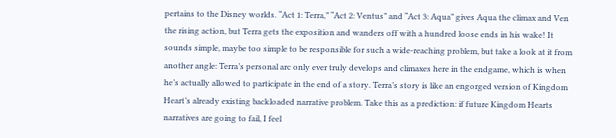pertains to the Disney worlds. “Act 1: Terra,” “Act 2: Ventus” and “Act 3: Aqua” gives Aqua the climax and Ven the rising action, but Terra gets the exposition and wanders off with a hundred loose ends in his wake! It sounds simple, maybe too simple to be responsible for such a wide-reaching problem, but take a look at it from another angle: Terra’s personal arc only ever truly develops and climaxes here in the endgame, which is when he’s actually allowed to participate in the end of a story. Terra’s story is like an engorged version of Kingdom Heart’s already existing backloaded narrative problem. Take this as a prediction: if future Kingdom Hearts narratives are going to fail, I feel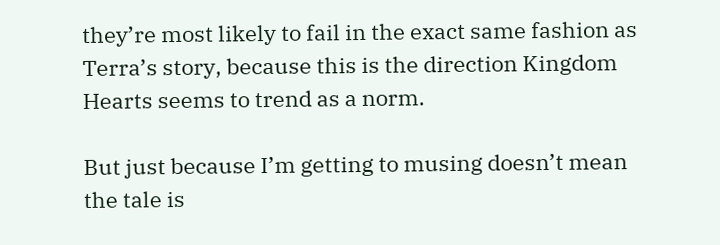they’re most likely to fail in the exact same fashion as Terra’s story, because this is the direction Kingdom Hearts seems to trend as a norm.

But just because I’m getting to musing doesn’t mean the tale is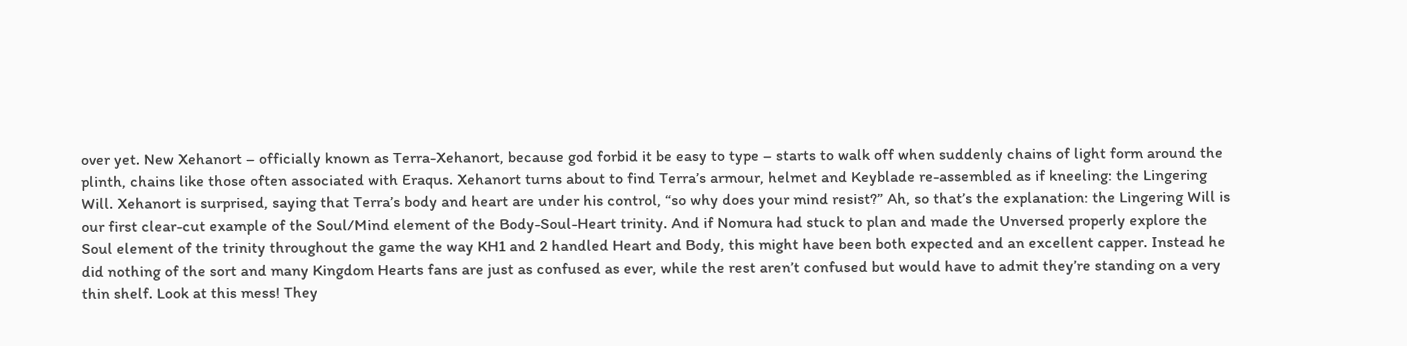over yet. New Xehanort – officially known as Terra-Xehanort, because god forbid it be easy to type – starts to walk off when suddenly chains of light form around the plinth, chains like those often associated with Eraqus. Xehanort turns about to find Terra’s armour, helmet and Keyblade re-assembled as if kneeling: the Lingering Will. Xehanort is surprised, saying that Terra’s body and heart are under his control, “so why does your mind resist?” Ah, so that’s the explanation: the Lingering Will is our first clear-cut example of the Soul/Mind element of the Body-Soul-Heart trinity. And if Nomura had stuck to plan and made the Unversed properly explore the Soul element of the trinity throughout the game the way KH1 and 2 handled Heart and Body, this might have been both expected and an excellent capper. Instead he did nothing of the sort and many Kingdom Hearts fans are just as confused as ever, while the rest aren’t confused but would have to admit they’re standing on a very thin shelf. Look at this mess! They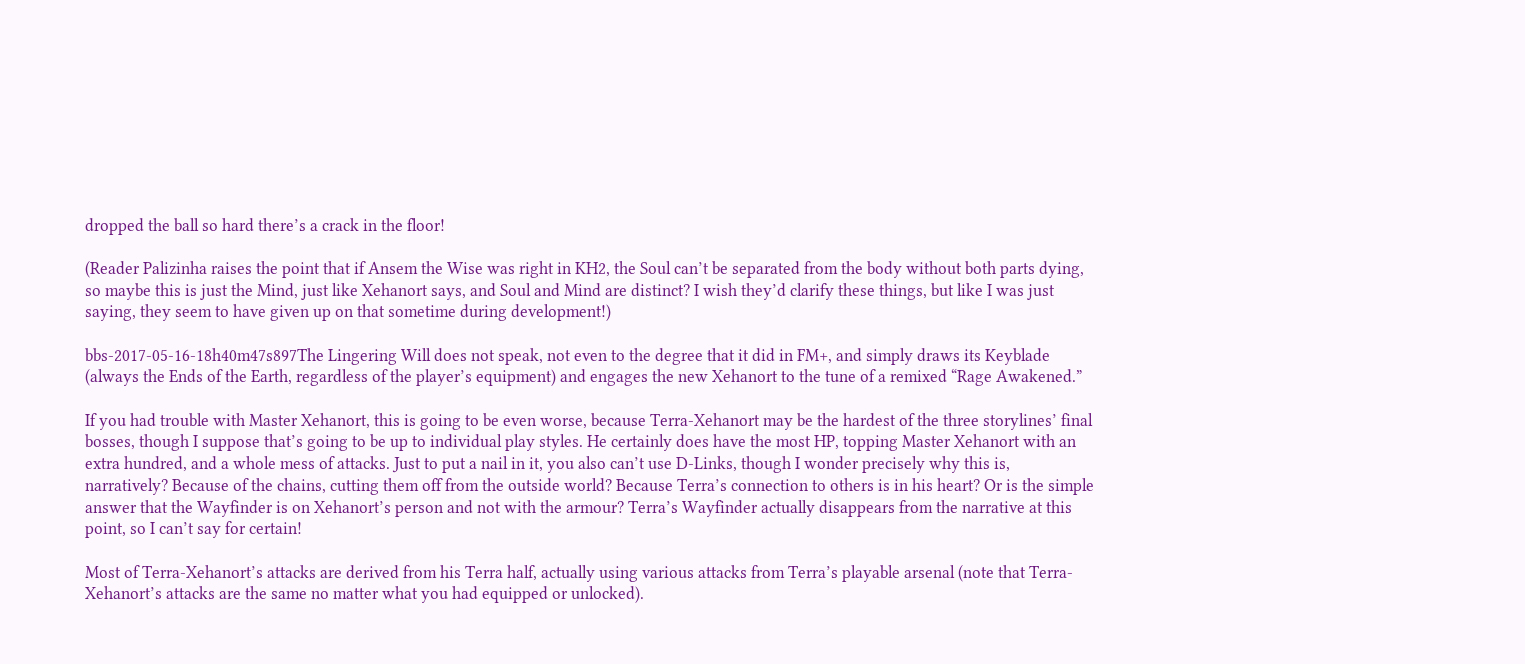dropped the ball so hard there’s a crack in the floor!

(Reader Palizinha raises the point that if Ansem the Wise was right in KH2, the Soul can’t be separated from the body without both parts dying, so maybe this is just the Mind, just like Xehanort says, and Soul and Mind are distinct? I wish they’d clarify these things, but like I was just saying, they seem to have given up on that sometime during development!)

bbs-2017-05-16-18h40m47s897The Lingering Will does not speak, not even to the degree that it did in FM+, and simply draws its Keyblade (always the Ends of the Earth, regardless of the player’s equipment) and engages the new Xehanort to the tune of a remixed “Rage Awakened.”

If you had trouble with Master Xehanort, this is going to be even worse, because Terra-Xehanort may be the hardest of the three storylines’ final bosses, though I suppose that’s going to be up to individual play styles. He certainly does have the most HP, topping Master Xehanort with an extra hundred, and a whole mess of attacks. Just to put a nail in it, you also can’t use D-Links, though I wonder precisely why this is, narratively? Because of the chains, cutting them off from the outside world? Because Terra’s connection to others is in his heart? Or is the simple answer that the Wayfinder is on Xehanort’s person and not with the armour? Terra’s Wayfinder actually disappears from the narrative at this point, so I can’t say for certain!

Most of Terra-Xehanort’s attacks are derived from his Terra half, actually using various attacks from Terra’s playable arsenal (note that Terra-Xehanort’s attacks are the same no matter what you had equipped or unlocked).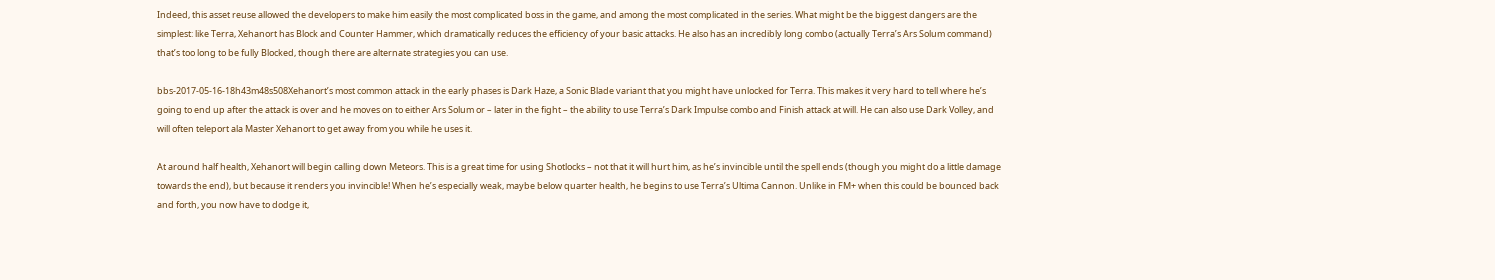Indeed, this asset reuse allowed the developers to make him easily the most complicated boss in the game, and among the most complicated in the series. What might be the biggest dangers are the simplest: like Terra, Xehanort has Block and Counter Hammer, which dramatically reduces the efficiency of your basic attacks. He also has an incredibly long combo (actually Terra’s Ars Solum command) that’s too long to be fully Blocked, though there are alternate strategies you can use.

bbs-2017-05-16-18h43m48s508Xehanort’s most common attack in the early phases is Dark Haze, a Sonic Blade variant that you might have unlocked for Terra. This makes it very hard to tell where he’s going to end up after the attack is over and he moves on to either Ars Solum or – later in the fight – the ability to use Terra’s Dark Impulse combo and Finish attack at will. He can also use Dark Volley, and will often teleport ala Master Xehanort to get away from you while he uses it.

At around half health, Xehanort will begin calling down Meteors. This is a great time for using Shotlocks – not that it will hurt him, as he’s invincible until the spell ends (though you might do a little damage towards the end), but because it renders you invincible! When he’s especially weak, maybe below quarter health, he begins to use Terra’s Ultima Cannon. Unlike in FM+ when this could be bounced back and forth, you now have to dodge it,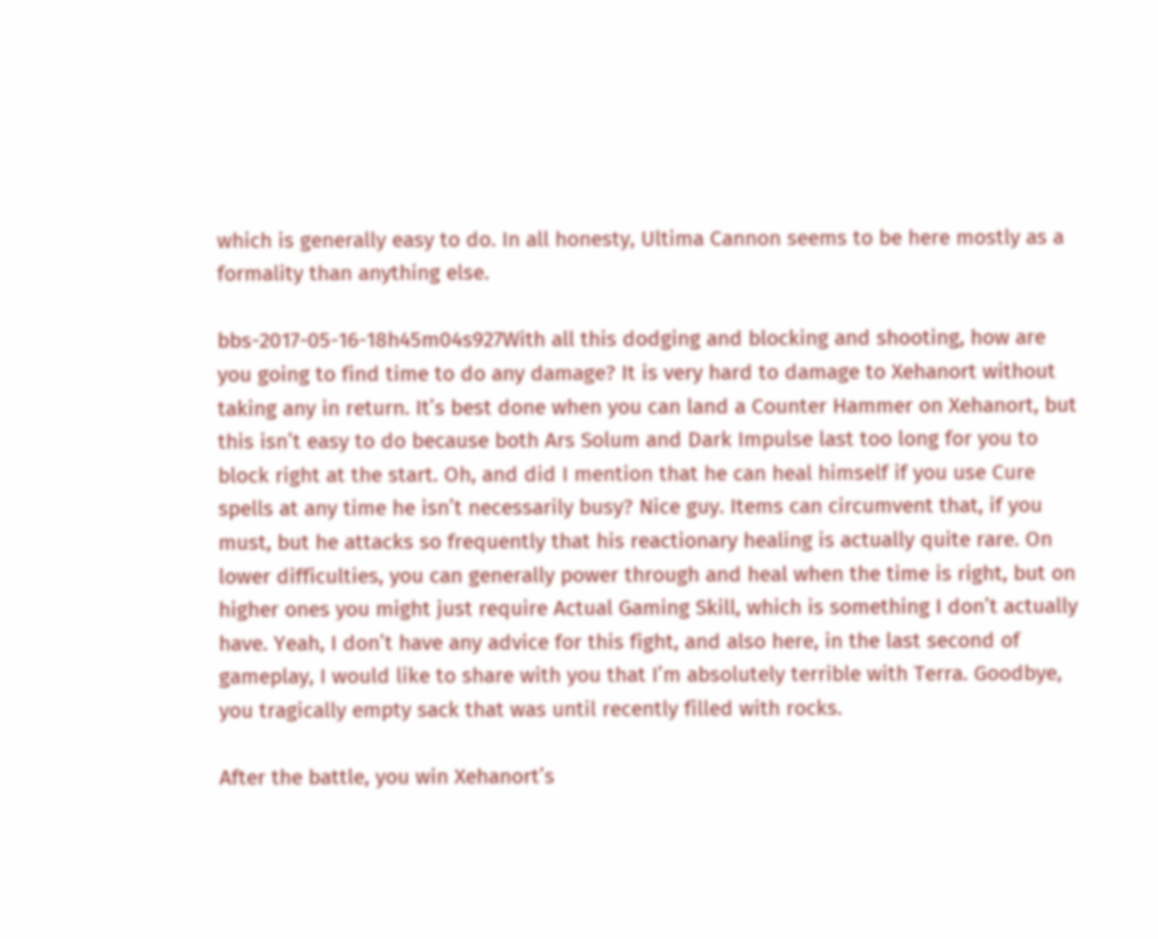which is generally easy to do. In all honesty, Ultima Cannon seems to be here mostly as a formality than anything else.

bbs-2017-05-16-18h45m04s927With all this dodging and blocking and shooting, how are you going to find time to do any damage? It is very hard to damage to Xehanort without taking any in return. It’s best done when you can land a Counter Hammer on Xehanort, but this isn’t easy to do because both Ars Solum and Dark Impulse last too long for you to block right at the start. Oh, and did I mention that he can heal himself if you use Cure spells at any time he isn’t necessarily busy? Nice guy. Items can circumvent that, if you must, but he attacks so frequently that his reactionary healing is actually quite rare. On lower difficulties, you can generally power through and heal when the time is right, but on higher ones you might just require Actual Gaming Skill, which is something I don’t actually have. Yeah, I don’t have any advice for this fight, and also here, in the last second of gameplay, I would like to share with you that I’m absolutely terrible with Terra. Goodbye, you tragically empty sack that was until recently filled with rocks.

After the battle, you win Xehanort’s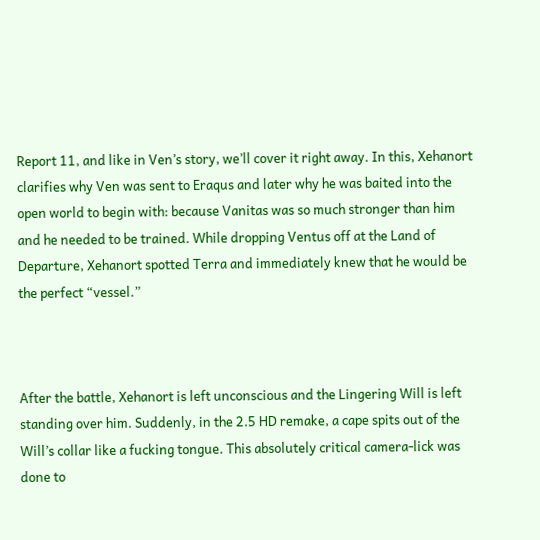Report 11, and like in Ven’s story, we’ll cover it right away. In this, Xehanort clarifies why Ven was sent to Eraqus and later why he was baited into the open world to begin with: because Vanitas was so much stronger than him and he needed to be trained. While dropping Ventus off at the Land of Departure, Xehanort spotted Terra and immediately knew that he would be the perfect “vessel.”



After the battle, Xehanort is left unconscious and the Lingering Will is left standing over him. Suddenly, in the 2.5 HD remake, a cape spits out of the Will’s collar like a fucking tongue. This absolutely critical camera-lick was done to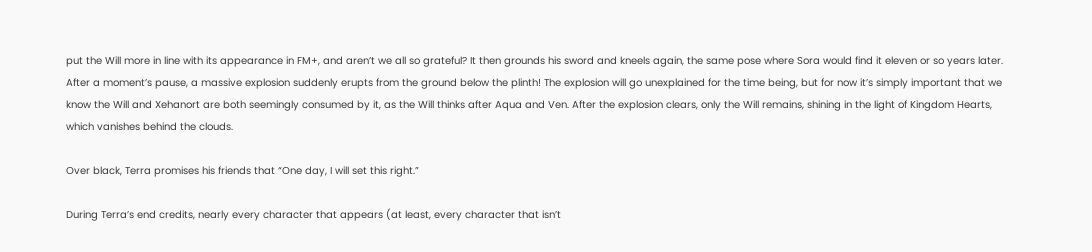put the Will more in line with its appearance in FM+, and aren’t we all so grateful? It then grounds his sword and kneels again, the same pose where Sora would find it eleven or so years later. After a moment’s pause, a massive explosion suddenly erupts from the ground below the plinth! The explosion will go unexplained for the time being, but for now it’s simply important that we know the Will and Xehanort are both seemingly consumed by it, as the Will thinks after Aqua and Ven. After the explosion clears, only the Will remains, shining in the light of Kingdom Hearts, which vanishes behind the clouds.

Over black, Terra promises his friends that “One day, I will set this right.”

During Terra’s end credits, nearly every character that appears (at least, every character that isn’t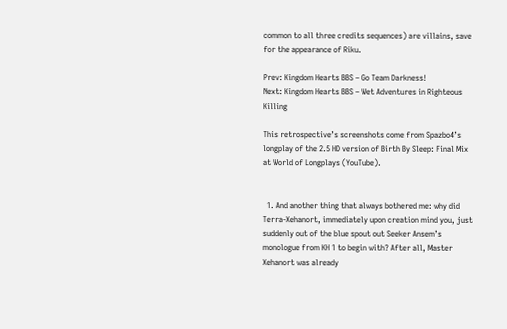common to all three credits sequences) are villains, save for the appearance of Riku.

Prev: Kingdom Hearts BBS – Go Team Darkness!
Next: Kingdom Hearts BBS – Wet Adventures in Righteous Killing

This retrospective’s screenshots come from Spazbo4’s longplay of the 2.5 HD version of Birth By Sleep: Final Mix at World of Longplays (YouTube).


  1. And another thing that always bothered me: why did Terra-Xehanort, immediately upon creation mind you, just suddenly out of the blue spout out Seeker Ansem’s monologue from KH 1 to begin with? After all, Master Xehanort was already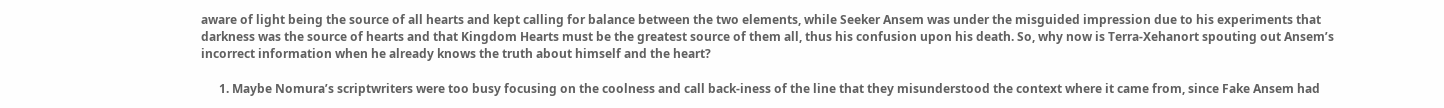aware of light being the source of all hearts and kept calling for balance between the two elements, while Seeker Ansem was under the misguided impression due to his experiments that darkness was the source of hearts and that Kingdom Hearts must be the greatest source of them all, thus his confusion upon his death. So, why now is Terra-Xehanort spouting out Ansem’s incorrect information when he already knows the truth about himself and the heart?

      1. Maybe Nomura’s scriptwriters were too busy focusing on the coolness and call back-iness of the line that they misunderstood the context where it came from, since Fake Ansem had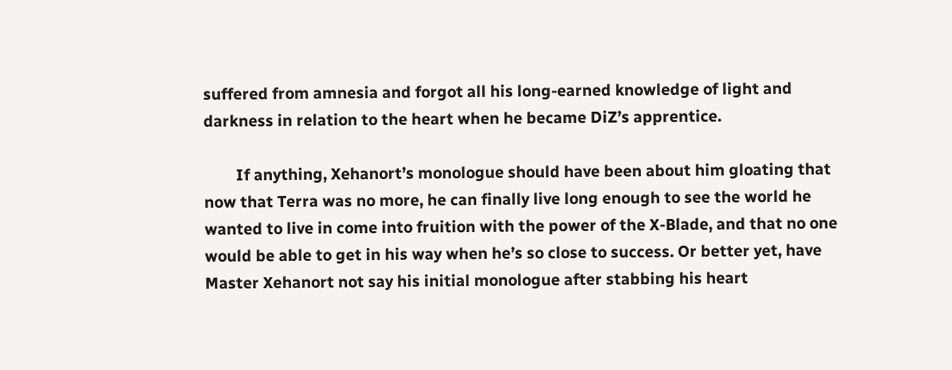suffered from amnesia and forgot all his long-earned knowledge of light and darkness in relation to the heart when he became DiZ’s apprentice.

        If anything, Xehanort’s monologue should have been about him gloating that now that Terra was no more, he can finally live long enough to see the world he wanted to live in come into fruition with the power of the X-Blade, and that no one would be able to get in his way when he’s so close to success. Or better yet, have Master Xehanort not say his initial monologue after stabbing his heart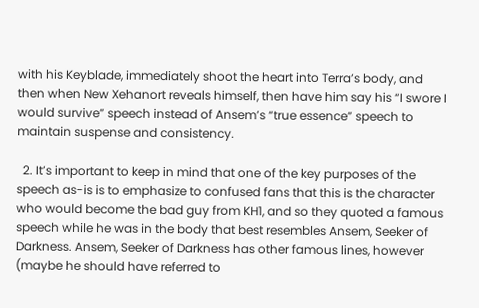with his Keyblade, immediately shoot the heart into Terra’s body, and then when New Xehanort reveals himself, then have him say his “I swore I would survive” speech instead of Ansem’s “true essence” speech to maintain suspense and consistency.

  2. It’s important to keep in mind that one of the key purposes of the speech as-is is to emphasize to confused fans that this is the character who would become the bad guy from KH1, and so they quoted a famous speech while he was in the body that best resembles Ansem, Seeker of Darkness. Ansem, Seeker of Darkness has other famous lines, however (maybe he should have referred to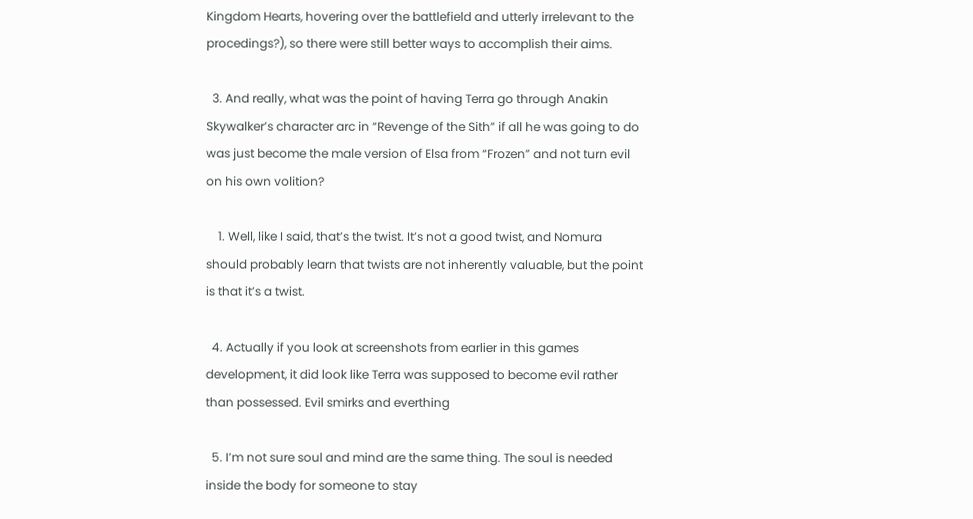Kingdom Hearts, hovering over the battlefield and utterly irrelevant to the procedings?), so there were still better ways to accomplish their aims.

  3. And really, what was the point of having Terra go through Anakin Skywalker’s character arc in “Revenge of the Sith” if all he was going to do was just become the male version of Elsa from “Frozen” and not turn evil on his own volition?

    1. Well, like I said, that’s the twist. It’s not a good twist, and Nomura should probably learn that twists are not inherently valuable, but the point is that it’s a twist.

  4. Actually if you look at screenshots from earlier in this games development, it did look like Terra was supposed to become evil rather than possessed. Evil smirks and everthing

  5. I’m not sure soul and mind are the same thing. The soul is needed inside the body for someone to stay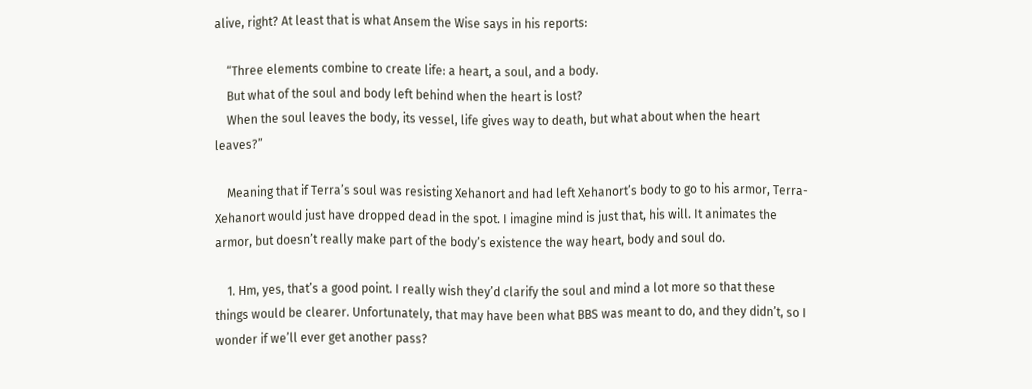alive, right? At least that is what Ansem the Wise says in his reports:

    “Three elements combine to create life: a heart, a soul, and a body.
    But what of the soul and body left behind when the heart is lost?
    When the soul leaves the body, its vessel, life gives way to death, but what about when the heart leaves?”

    Meaning that if Terra’s soul was resisting Xehanort and had left Xehanort’s body to go to his armor, Terra-Xehanort would just have dropped dead in the spot. I imagine mind is just that, his will. It animates the armor, but doesn’t really make part of the body’s existence the way heart, body and soul do.

    1. Hm, yes, that’s a good point. I really wish they’d clarify the soul and mind a lot more so that these things would be clearer. Unfortunately, that may have been what BBS was meant to do, and they didn’t, so I wonder if we’ll ever get another pass?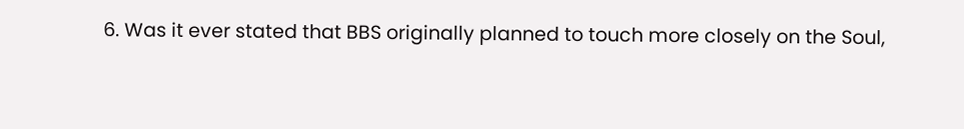6. Was it ever stated that BBS originally planned to touch more closely on the Soul,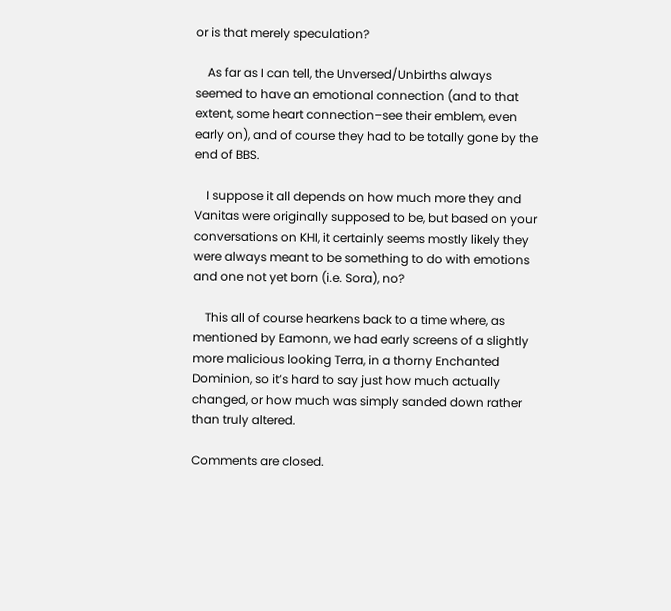or is that merely speculation?

    As far as I can tell, the Unversed/Unbirths always seemed to have an emotional connection (and to that extent, some heart connection–see their emblem, even early on), and of course they had to be totally gone by the end of BBS.

    I suppose it all depends on how much more they and Vanitas were originally supposed to be, but based on your conversations on KHI, it certainly seems mostly likely they were always meant to be something to do with emotions and one not yet born (i.e. Sora), no?

    This all of course hearkens back to a time where, as mentioned by Eamonn, we had early screens of a slightly more malicious looking Terra, in a thorny Enchanted Dominion, so it’s hard to say just how much actually changed, or how much was simply sanded down rather than truly altered.

Comments are closed.